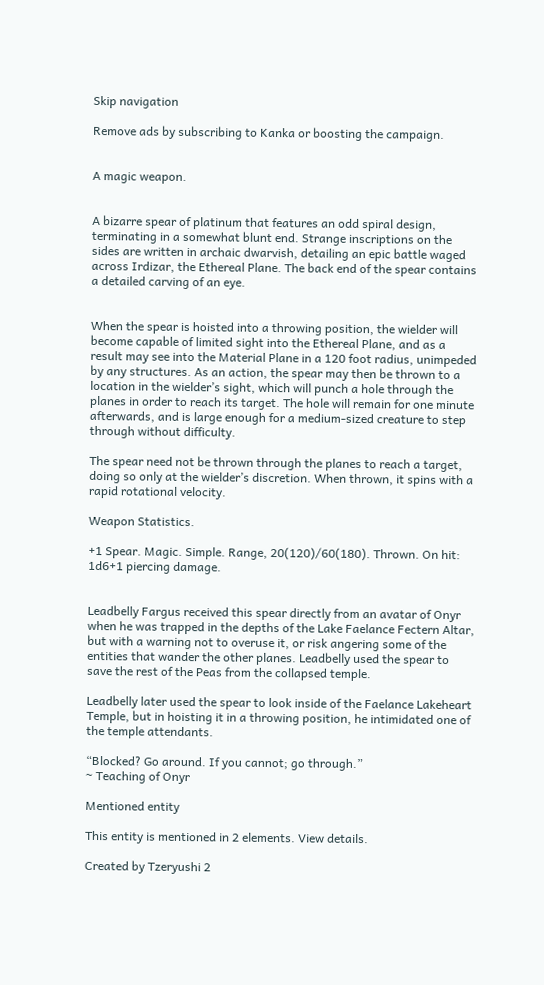Skip navigation

Remove ads by subscribing to Kanka or boosting the campaign.


A magic weapon.


A bizarre spear of platinum that features an odd spiral design, terminating in a somewhat blunt end. Strange inscriptions on the sides are written in archaic dwarvish, detailing an epic battle waged across Irdizar, the Ethereal Plane. The back end of the spear contains a detailed carving of an eye.


When the spear is hoisted into a throwing position, the wielder will become capable of limited sight into the Ethereal Plane, and as a result may see into the Material Plane in a 120 foot radius, unimpeded by any structures. As an action, the spear may then be thrown to a location in the wielder’s sight, which will punch a hole through the planes in order to reach its target. The hole will remain for one minute afterwards, and is large enough for a medium-sized creature to step through without difficulty.

The spear need not be thrown through the planes to reach a target, doing so only at the wielder’s discretion. When thrown, it spins with a rapid rotational velocity.

Weapon Statistics.

+1 Spear. Magic. Simple. Range, 20(120)/60(180). Thrown. On hit: 1d6+1 piercing damage.


Leadbelly Fargus received this spear directly from an avatar of Onyr when he was trapped in the depths of the Lake Faelance Fectern Altar, but with a warning not to overuse it, or risk angering some of the entities that wander the other planes. Leadbelly used the spear to save the rest of the Peas from the collapsed temple.

Leadbelly later used the spear to look inside of the Faelance Lakeheart Temple, but in hoisting it in a throwing position, he intimidated one of the temple attendants.

“Blocked? Go around. If you cannot; go through.”
~ Teaching of Onyr

Mentioned entity

This entity is mentioned in 2 elements. View details.

Created by Tzeryushi 2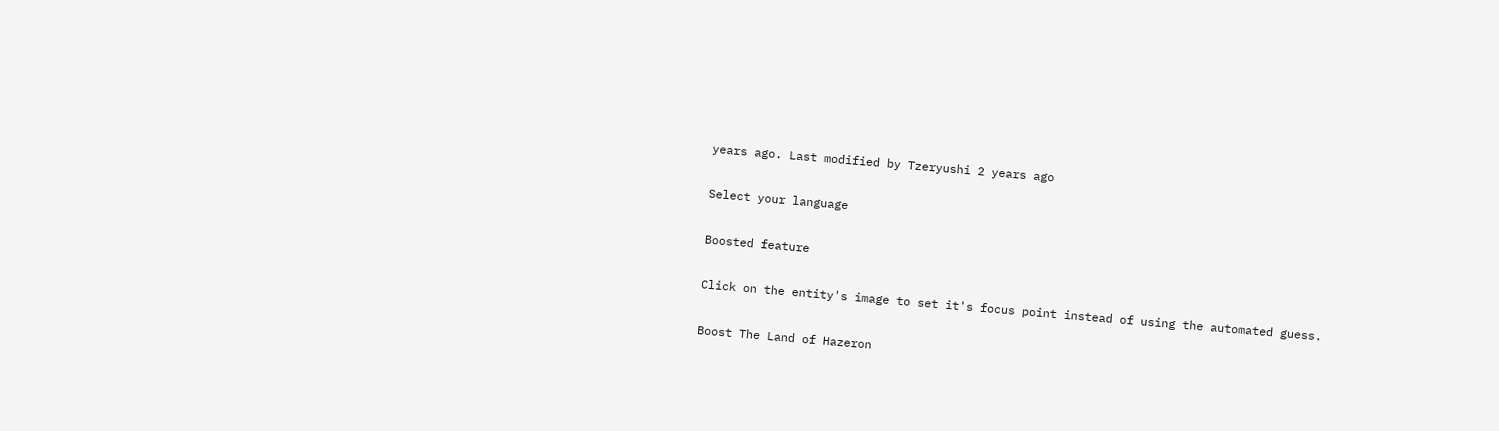years ago. Last modified by Tzeryushi 2 years ago

Select your language

Boosted feature

Click on the entity's image to set it's focus point instead of using the automated guess.

Boost The Land of Hazeron